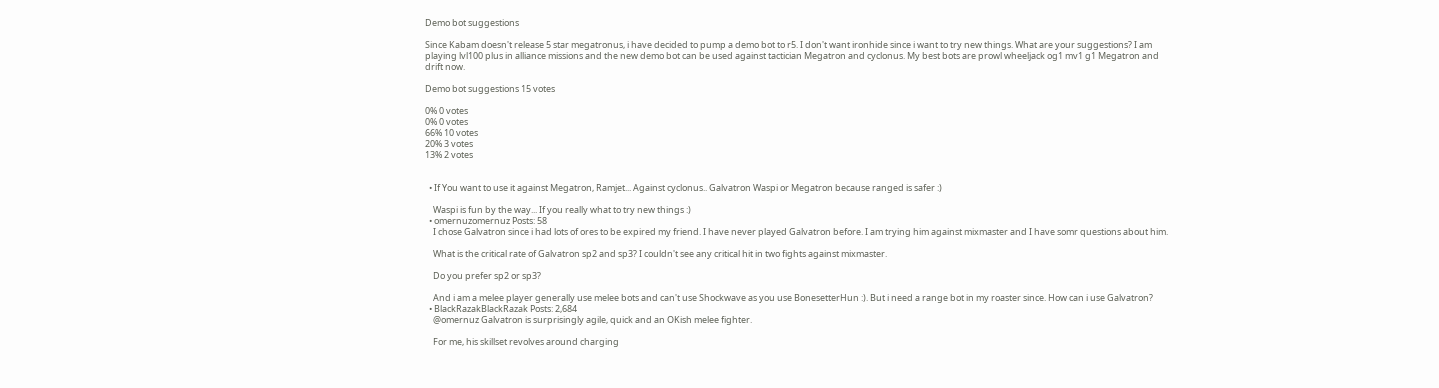Demo bot suggestions

Since Kabam doesn't release 5 star megatronus, i have decided to pump a demo bot to r5. I don't want ironhide since i want to try new things. What are your suggestions? I am playing lvl100 plus in alliance missions and the new demo bot can be used against tactician Megatron and cyclonus. My best bots are prowl wheeljack og1 mv1 g1 Megatron and drift now.

Demo bot suggestions 15 votes

0% 0 votes
0% 0 votes
66% 10 votes
20% 3 votes
13% 2 votes


  • If You want to use it against Megatron, Ramjet... Against cyclonus.. Galvatron Waspi or Megatron because ranged is safer :)

    Waspi is fun by the way... If you really what to try new things :)
  • omernuzomernuz Posts: 58
    I chose Galvatron since i had lots of ores to be expired my friend. I have never played Galvatron before. I am trying him against mixmaster and I have somr questions about him.

    What is the critical rate of Galvatron sp2 and sp3? I couldn't see any critical hit in two fights against mixmaster.

    Do you prefer sp2 or sp3?

    And i am a melee player generally use melee bots and can't use Shockwave as you use BonesetterHun :). But i need a range bot in my roaster since. How can i use Galvatron?
  • BlackRazakBlackRazak Posts: 2,684
    @omernuz Galvatron is surprisingly agile, quick and an OKish melee fighter.

    For me, his skillset revolves around charging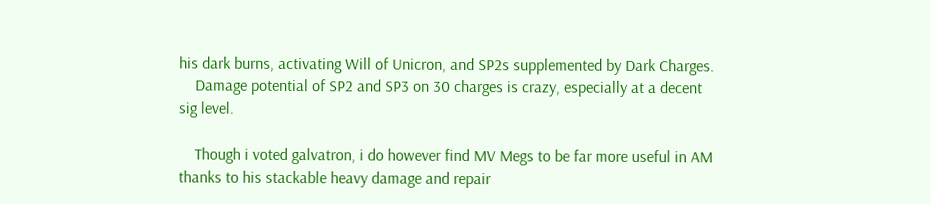his dark burns, activating Will of Unicron, and SP2s supplemented by Dark Charges.
    Damage potential of SP2 and SP3 on 30 charges is crazy, especially at a decent sig level.

    Though i voted galvatron, i do however find MV Megs to be far more useful in AM thanks to his stackable heavy damage and repair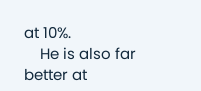at 10%.
    He is also far better at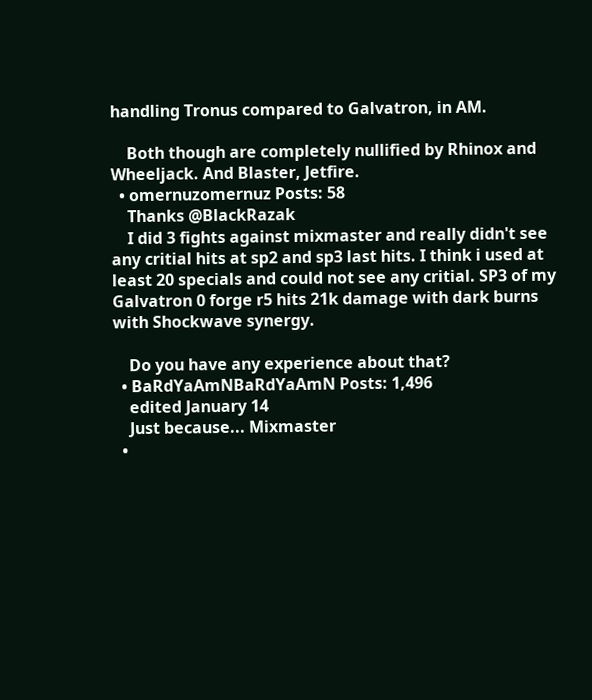handling Tronus compared to Galvatron, in AM.

    Both though are completely nullified by Rhinox and Wheeljack. And Blaster, Jetfire.
  • omernuzomernuz Posts: 58
    Thanks @BlackRazak
    I did 3 fights against mixmaster and really didn't see any critial hits at sp2 and sp3 last hits. I think i used at least 20 specials and could not see any critial. SP3 of my Galvatron 0 forge r5 hits 21k damage with dark burns with Shockwave synergy.

    Do you have any experience about that?
  • BaRdYaAmNBaRdYaAmN Posts: 1,496
    edited January 14
    Just because... Mixmaster
  •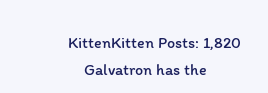KittenKitten Posts: 1,820
    Galvatron has the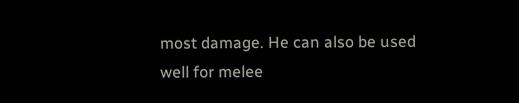most damage. He can also be used well for melee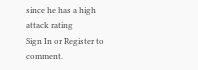since he has a high attack rating
Sign In or Register to comment.